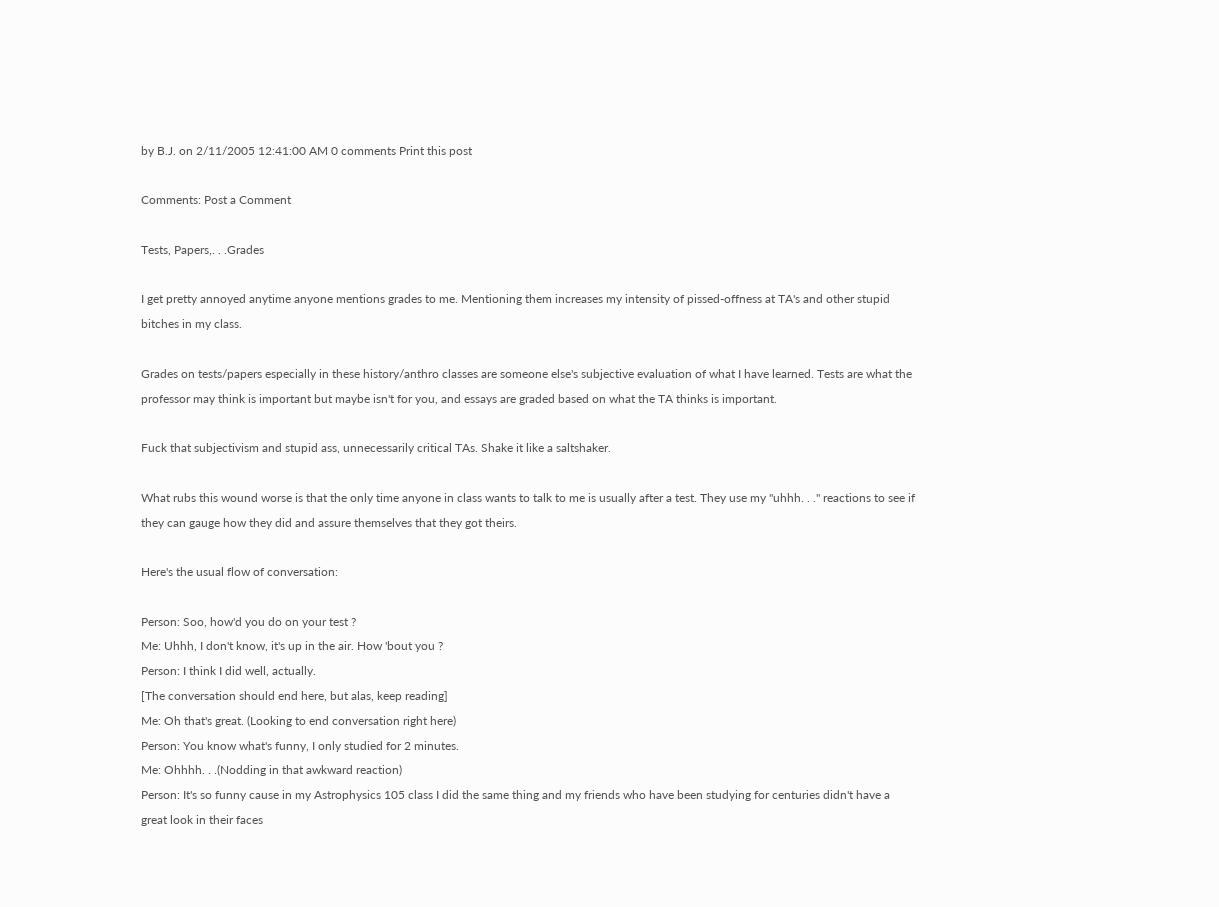by B.J. on 2/11/2005 12:41:00 AM 0 comments Print this post

Comments: Post a Comment

Tests, Papers,. . .Grades

I get pretty annoyed anytime anyone mentions grades to me. Mentioning them increases my intensity of pissed-offness at TA's and other stupid bitches in my class.

Grades on tests/papers especially in these history/anthro classes are someone else's subjective evaluation of what I have learned. Tests are what the professor may think is important but maybe isn't for you, and essays are graded based on what the TA thinks is important.

Fuck that subjectivism and stupid ass, unnecessarily critical TAs. Shake it like a saltshaker.

What rubs this wound worse is that the only time anyone in class wants to talk to me is usually after a test. They use my "uhhh. . ." reactions to see if they can gauge how they did and assure themselves that they got theirs.

Here's the usual flow of conversation:

Person: Soo, how'd you do on your test ?
Me: Uhhh, I don't know, it's up in the air. How 'bout you ?
Person: I think I did well, actually.
[The conversation should end here, but alas, keep reading]
Me: Oh that's great. (Looking to end conversation right here)
Person: You know what's funny, I only studied for 2 minutes.
Me: Ohhhh. . .(Nodding in that awkward reaction)
Person: It's so funny cause in my Astrophysics 105 class I did the same thing and my friends who have been studying for centuries didn't have a great look in their faces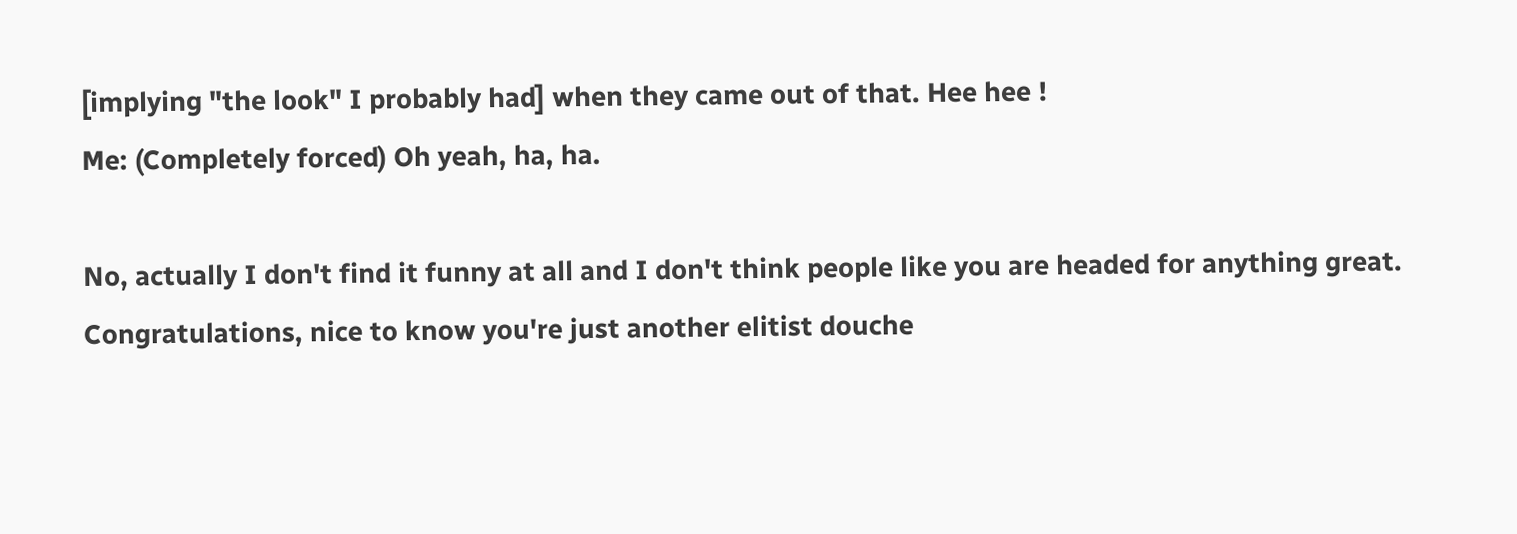[implying "the look" I probably had] when they came out of that. Hee hee !
Me: (Completely forced) Oh yeah, ha, ha.

No, actually I don't find it funny at all and I don't think people like you are headed for anything great. Congratulations, nice to know you're just another elitist douche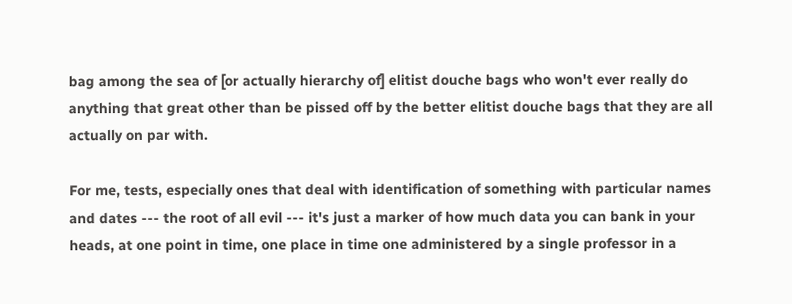bag among the sea of [or actually hierarchy of] elitist douche bags who won't ever really do anything that great other than be pissed off by the better elitist douche bags that they are all actually on par with.

For me, tests, especially ones that deal with identification of something with particular names and dates --- the root of all evil --- it's just a marker of how much data you can bank in your heads, at one point in time, one place in time one administered by a single professor in a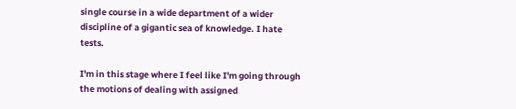single course in a wide department of a wider discipline of a gigantic sea of knowledge. I hate tests.

I'm in this stage where I feel like I'm going through the motions of dealing with assigned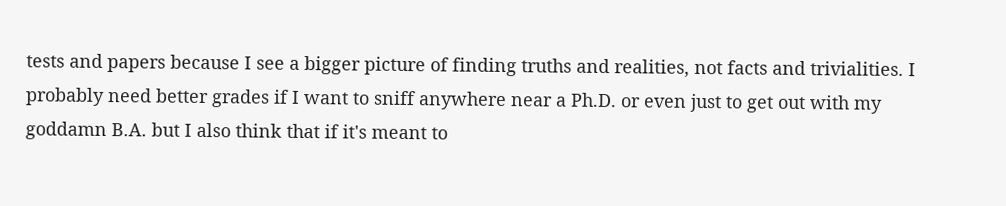tests and papers because I see a bigger picture of finding truths and realities, not facts and trivialities. I probably need better grades if I want to sniff anywhere near a Ph.D. or even just to get out with my goddamn B.A. but I also think that if it's meant to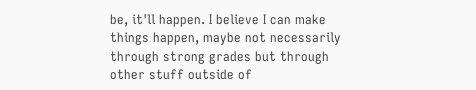be, it'll happen. I believe I can make things happen, maybe not necessarily through strong grades but through other stuff outside of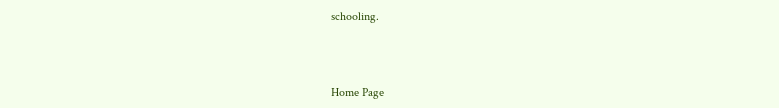schooling.



Home Page